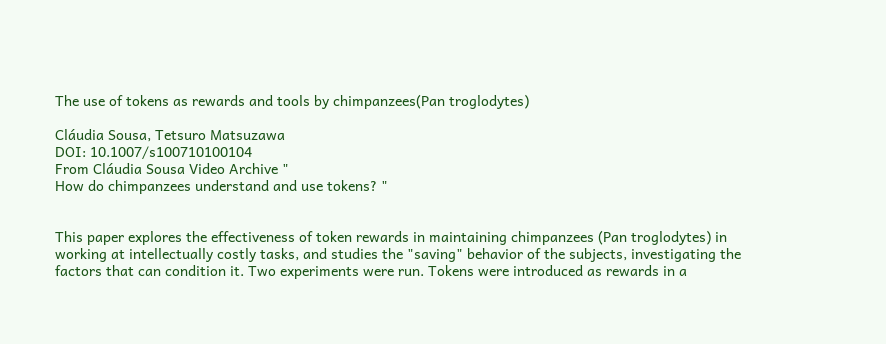The use of tokens as rewards and tools by chimpanzees(Pan troglodytes)

Cláudia Sousa, Tetsuro Matsuzawa
DOI: 10.1007/s100710100104
From Cláudia Sousa Video Archive "
How do chimpanzees understand and use tokens? "


This paper explores the effectiveness of token rewards in maintaining chimpanzees (Pan troglodytes) in working at intellectually costly tasks, and studies the "saving" behavior of the subjects, investigating the factors that can condition it. Two experiments were run. Tokens were introduced as rewards in a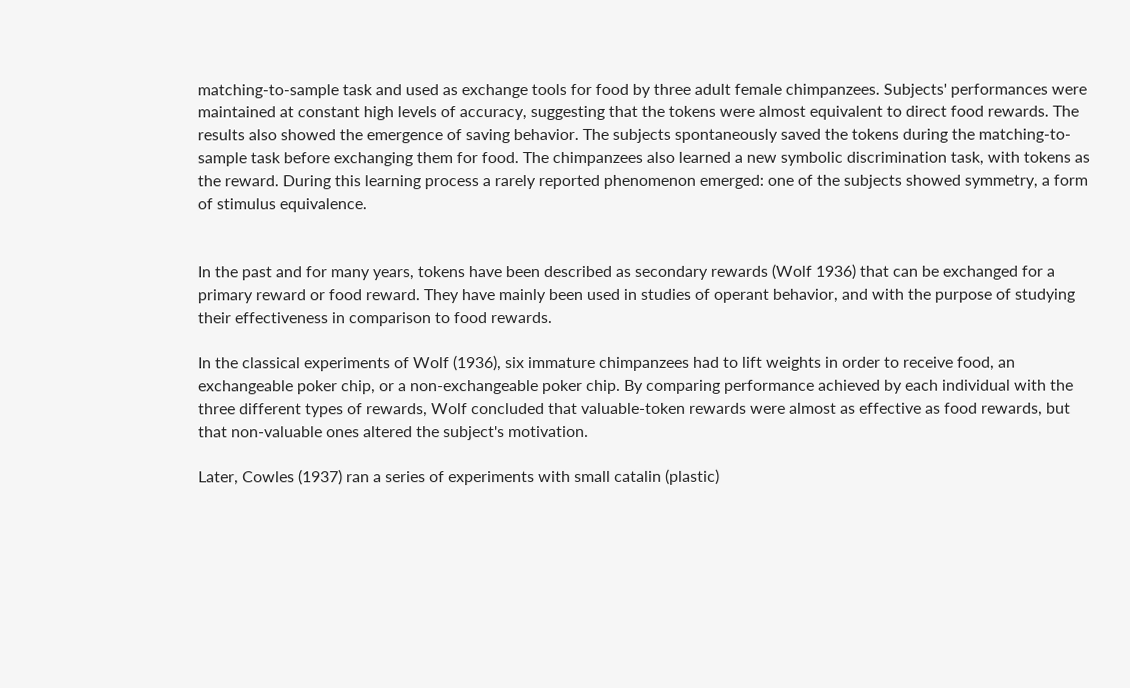matching-to-sample task and used as exchange tools for food by three adult female chimpanzees. Subjects' performances were maintained at constant high levels of accuracy, suggesting that the tokens were almost equivalent to direct food rewards. The results also showed the emergence of saving behavior. The subjects spontaneously saved the tokens during the matching-to-sample task before exchanging them for food. The chimpanzees also learned a new symbolic discrimination task, with tokens as the reward. During this learning process a rarely reported phenomenon emerged: one of the subjects showed symmetry, a form of stimulus equivalence.


In the past and for many years, tokens have been described as secondary rewards (Wolf 1936) that can be exchanged for a primary reward or food reward. They have mainly been used in studies of operant behavior, and with the purpose of studying their effectiveness in comparison to food rewards.

In the classical experiments of Wolf (1936), six immature chimpanzees had to lift weights in order to receive food, an exchangeable poker chip, or a non-exchangeable poker chip. By comparing performance achieved by each individual with the three different types of rewards, Wolf concluded that valuable-token rewards were almost as effective as food rewards, but that non-valuable ones altered the subject's motivation.

Later, Cowles (1937) ran a series of experiments with small catalin (plastic)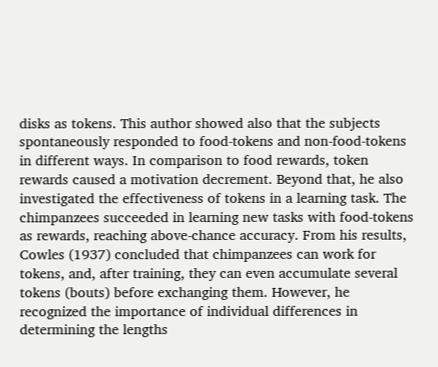disks as tokens. This author showed also that the subjects spontaneously responded to food-tokens and non-food-tokens in different ways. In comparison to food rewards, token rewards caused a motivation decrement. Beyond that, he also investigated the effectiveness of tokens in a learning task. The chimpanzees succeeded in learning new tasks with food-tokens as rewards, reaching above-chance accuracy. From his results, Cowles (1937) concluded that chimpanzees can work for tokens, and, after training, they can even accumulate several tokens (bouts) before exchanging them. However, he recognized the importance of individual differences in determining the lengths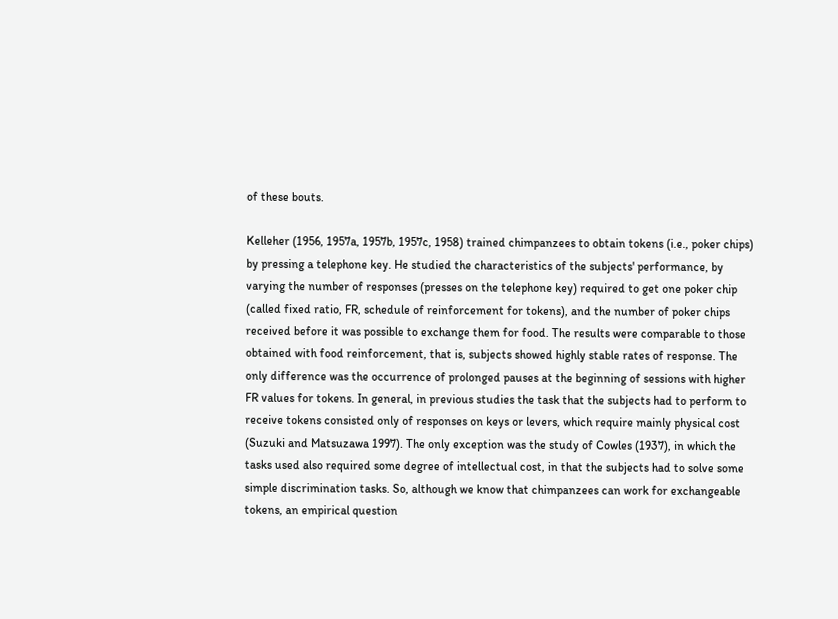of these bouts.

Kelleher (1956, 1957a, 1957b, 1957c, 1958) trained chimpanzees to obtain tokens (i.e., poker chips) by pressing a telephone key. He studied the characteristics of the subjects' performance, by varying the number of responses (presses on the telephone key) required to get one poker chip (called fixed ratio, FR, schedule of reinforcement for tokens), and the number of poker chips received before it was possible to exchange them for food. The results were comparable to those obtained with food reinforcement, that is, subjects showed highly stable rates of response. The only difference was the occurrence of prolonged pauses at the beginning of sessions with higher FR values for tokens. In general, in previous studies the task that the subjects had to perform to receive tokens consisted only of responses on keys or levers, which require mainly physical cost (Suzuki and Matsuzawa 1997). The only exception was the study of Cowles (1937), in which the tasks used also required some degree of intellectual cost, in that the subjects had to solve some simple discrimination tasks. So, although we know that chimpanzees can work for exchangeable tokens, an empirical question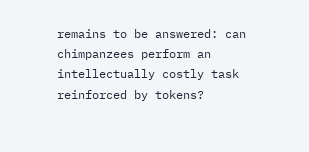remains to be answered: can chimpanzees perform an intellectually costly task reinforced by tokens?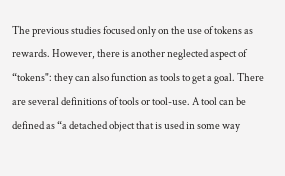The previous studies focused only on the use of tokens as rewards. However, there is another neglected aspect of “tokens": they can also function as tools to get a goal. There are several definitions of tools or tool-use. A tool can be defined as “a detached object that is used in some way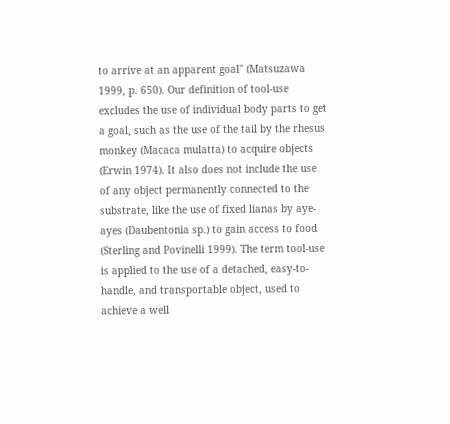to arrive at an apparent goal" (Matsuzawa 1999, p. 650). Our definition of tool-use excludes the use of individual body parts to get a goal, such as the use of the tail by the rhesus monkey (Macaca mulatta) to acquire objects (Erwin 1974). It also does not include the use of any object permanently connected to the substrate, like the use of fixed lianas by aye-ayes (Daubentonia sp.) to gain access to food (Sterling and Povinelli 1999). The term tool-use is applied to the use of a detached, easy-to-handle, and transportable object, used to achieve a well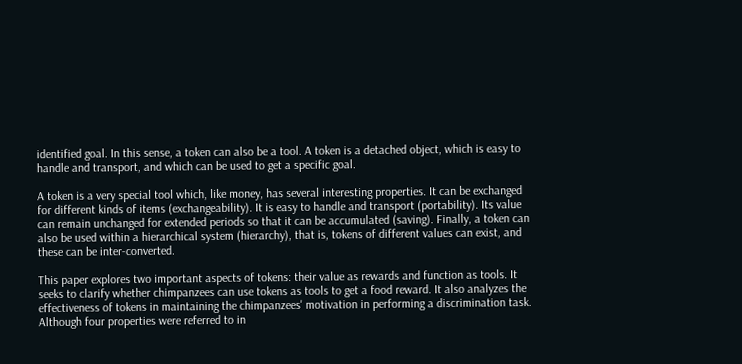identified goal. In this sense, a token can also be a tool. A token is a detached object, which is easy to handle and transport, and which can be used to get a specific goal.

A token is a very special tool which, like money, has several interesting properties. It can be exchanged for different kinds of items (exchangeability). It is easy to handle and transport (portability). Its value can remain unchanged for extended periods so that it can be accumulated (saving). Finally, a token can also be used within a hierarchical system (hierarchy), that is, tokens of different values can exist, and these can be inter-converted.

This paper explores two important aspects of tokens: their value as rewards and function as tools. It seeks to clarify whether chimpanzees can use tokens as tools to get a food reward. It also analyzes the effectiveness of tokens in maintaining the chimpanzees' motivation in performing a discrimination task. Although four properties were referred to in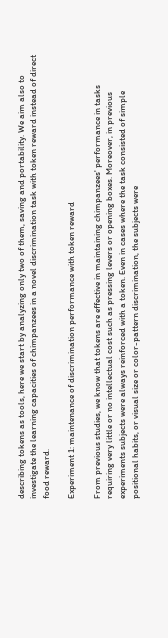describing tokens as tools, here we start by analyzing only two of them, saving and portability. We aim also to investigate the learning capacities of chimpanzees in a novel discrimination task with token reward instead of direct food reward.

Experiment 1: maintenance of discrimination performance with token reward

From previous studies, we know that tokens are effective in maintaining chimpanzees' performance in tasks requiring very little or no intellectual cost such as pressing levers or opening boxes. Moreover, in previous experiments subjects were always reinforced with a token. Even in cases where the task consisted of simple positional habits, or visual size or color-pattern discrimination, the subjects were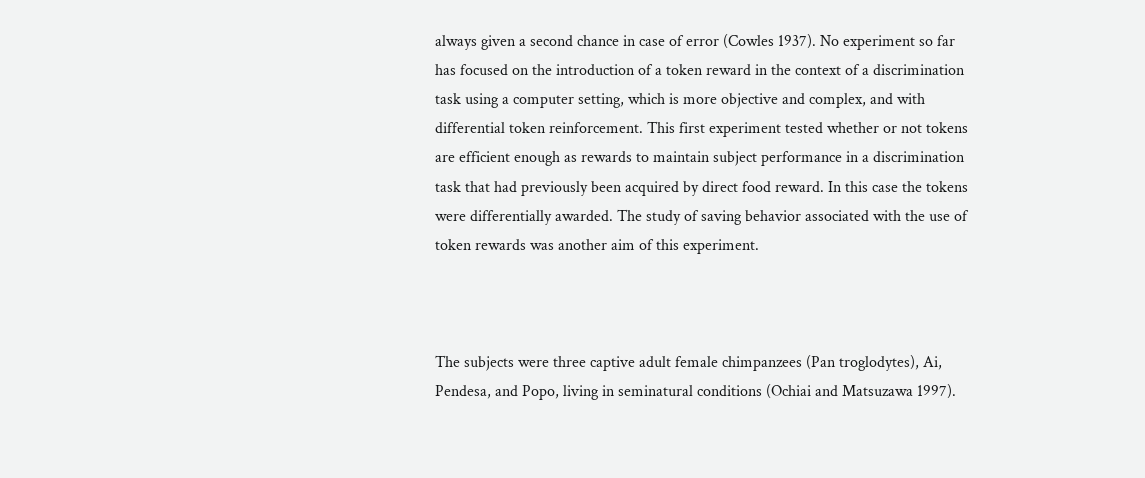always given a second chance in case of error (Cowles 1937). No experiment so far has focused on the introduction of a token reward in the context of a discrimination task using a computer setting, which is more objective and complex, and with differential token reinforcement. This first experiment tested whether or not tokens are efficient enough as rewards to maintain subject performance in a discrimination task that had previously been acquired by direct food reward. In this case the tokens were differentially awarded. The study of saving behavior associated with the use of token rewards was another aim of this experiment.



The subjects were three captive adult female chimpanzees (Pan troglodytes), Ai, Pendesa, and Popo, living in seminatural conditions (Ochiai and Matsuzawa 1997).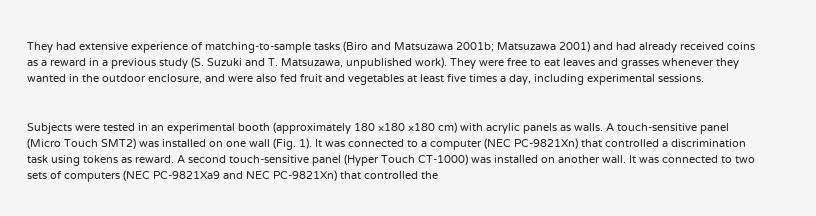They had extensive experience of matching-to-sample tasks (Biro and Matsuzawa 2001b; Matsuzawa 2001) and had already received coins as a reward in a previous study (S. Suzuki and T. Matsuzawa, unpublished work). They were free to eat leaves and grasses whenever they wanted in the outdoor enclosure, and were also fed fruit and vegetables at least five times a day, including experimental sessions.


Subjects were tested in an experimental booth (approximately 180 ×180 ×180 cm) with acrylic panels as walls. A touch-sensitive panel (Micro Touch SMT2) was installed on one wall (Fig. 1). It was connected to a computer (NEC PC-9821Xn) that controlled a discrimination task using tokens as reward. A second touch-sensitive panel (Hyper Touch CT-1000) was installed on another wall. It was connected to two sets of computers (NEC PC-9821Xa9 and NEC PC-9821Xn) that controlled the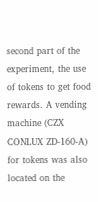second part of the experiment, the use of tokens to get food rewards. A vending machine (CZX CONLUX ZD-160-A) for tokens was also located on the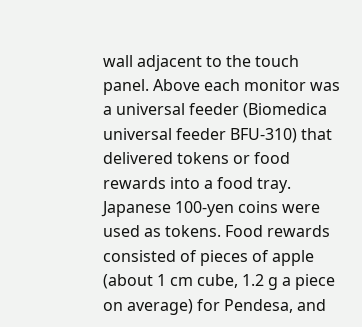wall adjacent to the touch panel. Above each monitor was a universal feeder (Biomedica universal feeder BFU-310) that delivered tokens or food rewards into a food tray. Japanese 100-yen coins were used as tokens. Food rewards consisted of pieces of apple (about 1 cm cube, 1.2 g a piece on average) for Pendesa, and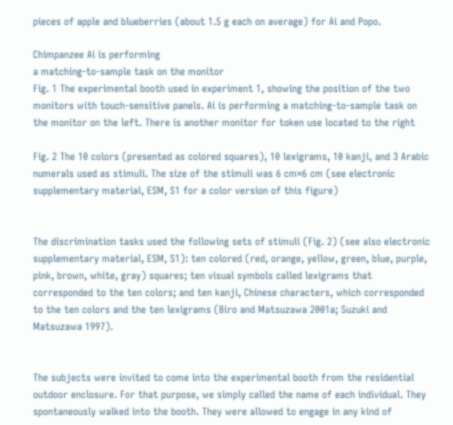pieces of apple and blueberries (about 1.5 g each on average) for Ai and Popo.

Chimpanzee Ai is performing
a matching-to-sample task on the monitor
Fig. 1 The experimental booth used in experiment 1, showing the position of the two monitors with touch-sensitive panels. Ai is performing a matching-to-sample task on the monitor on the left. There is another monitor for token use located to the right

Fig. 2 The 10 colors (presented as colored squares), 10 lexigrams, 10 kanji, and 3 Arabic numerals used as stimuli. The size of the stimuli was 6 cm×6 cm (see electronic supplementary material, ESM, S1 for a color version of this figure)


The discrimination tasks used the following sets of stimuli (Fig. 2) (see also electronic supplementary material, ESM, S1): ten colored (red, orange, yellow, green, blue, purple, pink, brown, white, gray) squares; ten visual symbols called lexigrams that corresponded to the ten colors; and ten kanji, Chinese characters, which corresponded to the ten colors and the ten lexigrams (Biro and Matsuzawa 2001a; Suzuki and Matsuzawa 1997).


The subjects were invited to come into the experimental booth from the residential outdoor enclosure. For that purpose, we simply called the name of each individual. They spontaneously walked into the booth. They were allowed to engage in any kind of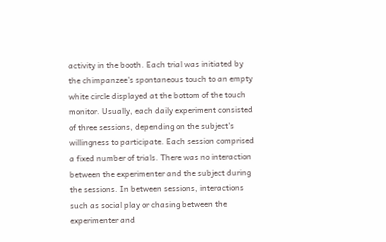activity in the booth. Each trial was initiated by the chimpanzee's spontaneous touch to an empty white circle displayed at the bottom of the touch monitor. Usually, each daily experiment consisted of three sessions, depending on the subject's willingness to participate. Each session comprised a fixed number of trials. There was no interaction between the experimenter and the subject during the sessions. In between sessions, interactions such as social play or chasing between the experimenter and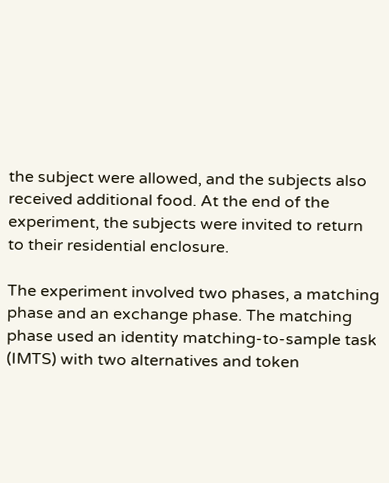the subject were allowed, and the subjects also received additional food. At the end of the experiment, the subjects were invited to return to their residential enclosure.

The experiment involved two phases, a matching phase and an exchange phase. The matching phase used an identity matching-to-sample task (IMTS) with two alternatives and token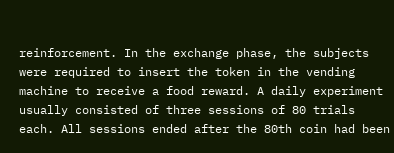reinforcement. In the exchange phase, the subjects were required to insert the token in the vending machine to receive a food reward. A daily experiment usually consisted of three sessions of 80 trials each. All sessions ended after the 80th coin had been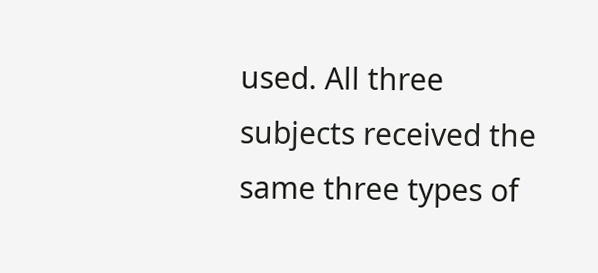used. All three subjects received the same three types of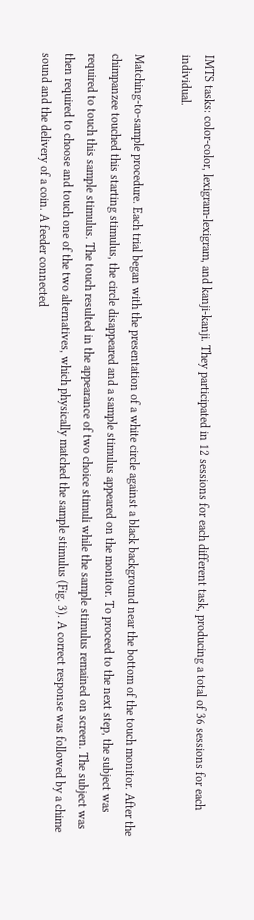IMTS tasks: color-color, lexigram-lexigram, and kanji-kanji. They participated in 12 sessions for each different task, producing a total of 36 sessions for each individual.

Matching-to-sample procedure. Each trial began with the presentation of a white circle against a black background near the bottom of the touch monitor. After the chimpanzee touched this starting stimulus, the circle disappeared and a sample stimulus appeared on the monitor. To proceed to the next step, the subject was required to touch this sample stimulus. The touch resulted in the appearance of two choice stimuli while the sample stimulus remained on screen. The subject was then required to choose and touch one of the two alternatives, which physically matched the sample stimulus (Fig. 3). A correct response was followed by a chime sound and the delivery of a coin. A feeder connected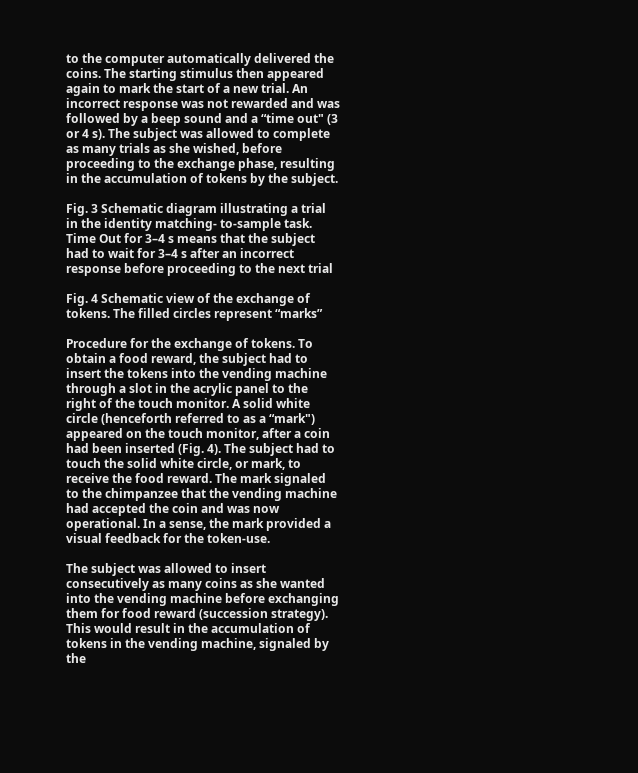to the computer automatically delivered the coins. The starting stimulus then appeared again to mark the start of a new trial. An incorrect response was not rewarded and was followed by a beep sound and a “time out" (3 or 4 s). The subject was allowed to complete as many trials as she wished, before proceeding to the exchange phase, resulting in the accumulation of tokens by the subject.

Fig. 3 Schematic diagram illustrating a trial in the identity matching- to-sample task. Time Out for 3–4 s means that the subject had to wait for 3–4 s after an incorrect response before proceeding to the next trial

Fig. 4 Schematic view of the exchange of tokens. The filled circles represent “marks”

Procedure for the exchange of tokens. To obtain a food reward, the subject had to insert the tokens into the vending machine through a slot in the acrylic panel to the right of the touch monitor. A solid white circle (henceforth referred to as a “mark") appeared on the touch monitor, after a coin had been inserted (Fig. 4). The subject had to touch the solid white circle, or mark, to receive the food reward. The mark signaled to the chimpanzee that the vending machine had accepted the coin and was now operational. In a sense, the mark provided a visual feedback for the token-use.

The subject was allowed to insert consecutively as many coins as she wanted into the vending machine before exchanging them for food reward (succession strategy). This would result in the accumulation of tokens in the vending machine, signaled by the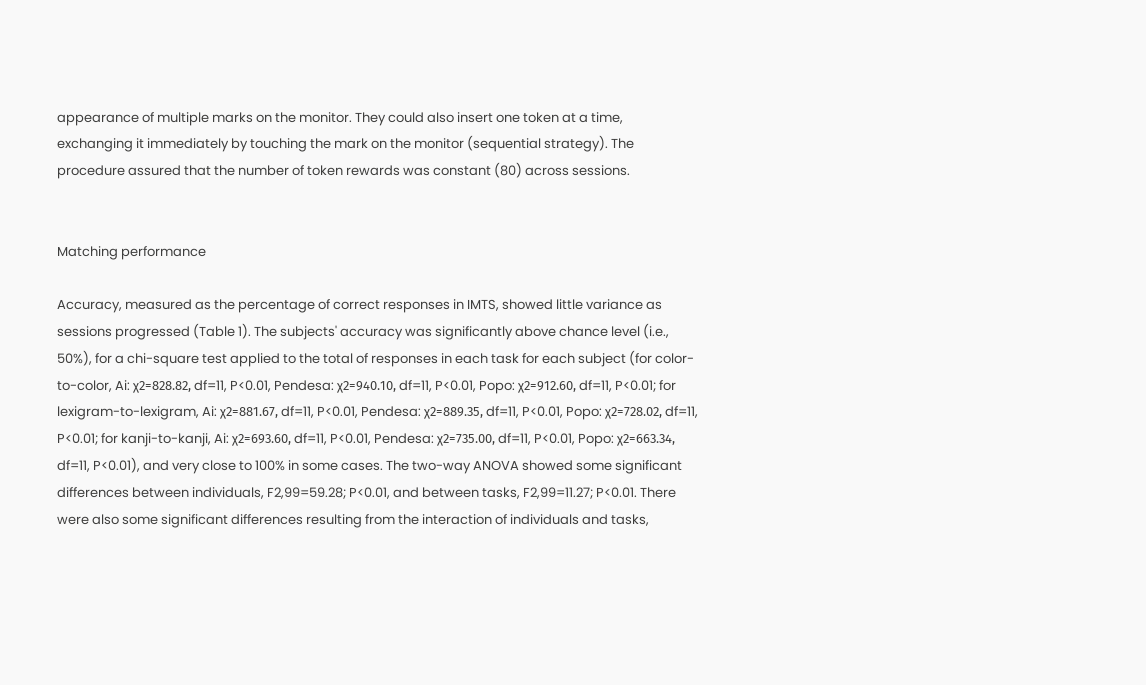appearance of multiple marks on the monitor. They could also insert one token at a time, exchanging it immediately by touching the mark on the monitor (sequential strategy). The procedure assured that the number of token rewards was constant (80) across sessions.


Matching performance

Accuracy, measured as the percentage of correct responses in IMTS, showed little variance as sessions progressed (Table 1). The subjects' accuracy was significantly above chance level (i.e., 50%), for a chi-square test applied to the total of responses in each task for each subject (for color-to-color, Ai: χ2=828.82, df=11, P<0.01, Pendesa: χ2=940.10, df=11, P<0.01, Popo: χ2=912.60, df=11, P<0.01; for lexigram-to-lexigram, Ai: χ2=881.67, df=11, P<0.01, Pendesa: χ2=889.35, df=11, P<0.01, Popo: χ2=728.02, df=11, P<0.01; for kanji-to-kanji, Ai: χ2=693.60, df=11, P<0.01, Pendesa: χ2=735.00, df=11, P<0.01, Popo: χ2=663.34, df=11, P<0.01), and very close to 100% in some cases. The two-way ANOVA showed some significant differences between individuals, F2,99=59.28; P<0.01, and between tasks, F2,99=11.27; P<0.01. There were also some significant differences resulting from the interaction of individuals and tasks,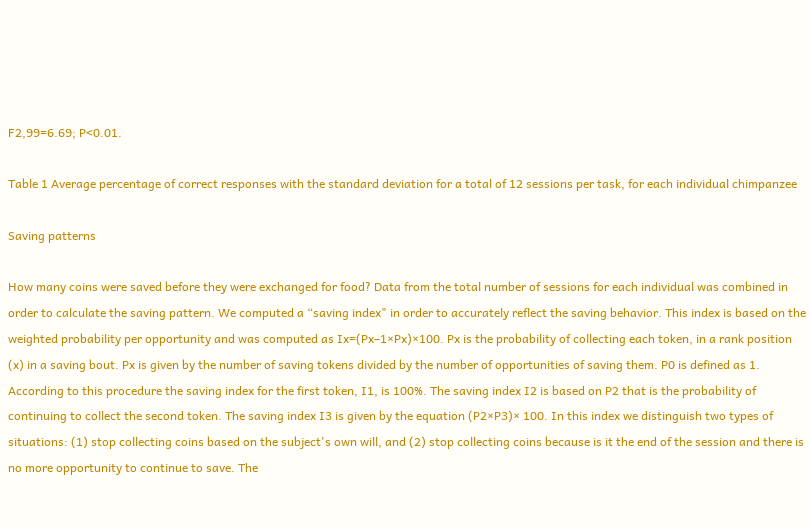F2,99=6.69; P<0.01.

Table 1 Average percentage of correct responses with the standard deviation for a total of 12 sessions per task, for each individual chimpanzee

Saving patterns

How many coins were saved before they were exchanged for food? Data from the total number of sessions for each individual was combined in order to calculate the saving pattern. We computed a “saving index" in order to accurately reflect the saving behavior. This index is based on the weighted probability per opportunity and was computed as Ix=(Px–1×Px)×100. Px is the probability of collecting each token, in a rank position (x) in a saving bout. Px is given by the number of saving tokens divided by the number of opportunities of saving them. P0 is defined as 1. According to this procedure the saving index for the first token, I1, is 100%. The saving index I2 is based on P2 that is the probability of continuing to collect the second token. The saving index I3 is given by the equation (P2×P3)× 100. In this index we distinguish two types of situations: (1) stop collecting coins based on the subject's own will, and (2) stop collecting coins because is it the end of the session and there is no more opportunity to continue to save. The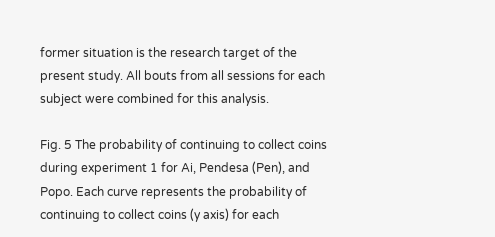former situation is the research target of the present study. All bouts from all sessions for each subject were combined for this analysis.

Fig. 5 The probability of continuing to collect coins during experiment 1 for Ai, Pendesa (Pen), and Popo. Each curve represents the probability of continuing to collect coins (y axis) for each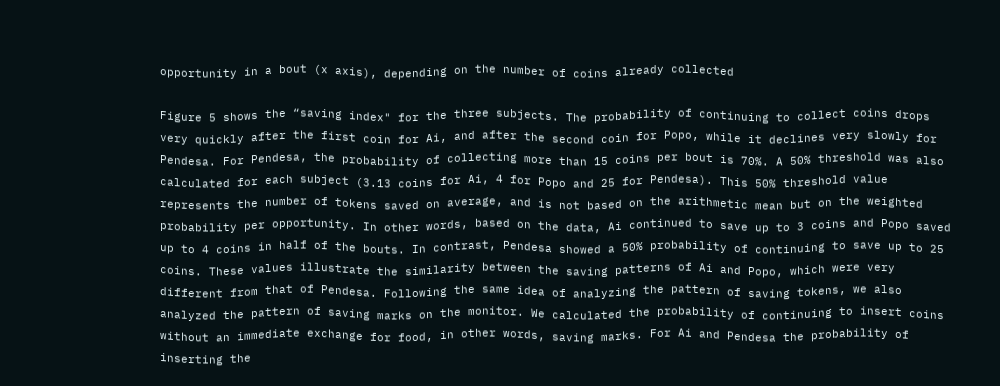opportunity in a bout (x axis), depending on the number of coins already collected

Figure 5 shows the “saving index" for the three subjects. The probability of continuing to collect coins drops very quickly after the first coin for Ai, and after the second coin for Popo, while it declines very slowly for Pendesa. For Pendesa, the probability of collecting more than 15 coins per bout is 70%. A 50% threshold was also calculated for each subject (3.13 coins for Ai, 4 for Popo and 25 for Pendesa). This 50% threshold value represents the number of tokens saved on average, and is not based on the arithmetic mean but on the weighted probability per opportunity. In other words, based on the data, Ai continued to save up to 3 coins and Popo saved up to 4 coins in half of the bouts. In contrast, Pendesa showed a 50% probability of continuing to save up to 25 coins. These values illustrate the similarity between the saving patterns of Ai and Popo, which were very different from that of Pendesa. Following the same idea of analyzing the pattern of saving tokens, we also analyzed the pattern of saving marks on the monitor. We calculated the probability of continuing to insert coins without an immediate exchange for food, in other words, saving marks. For Ai and Pendesa the probability of inserting the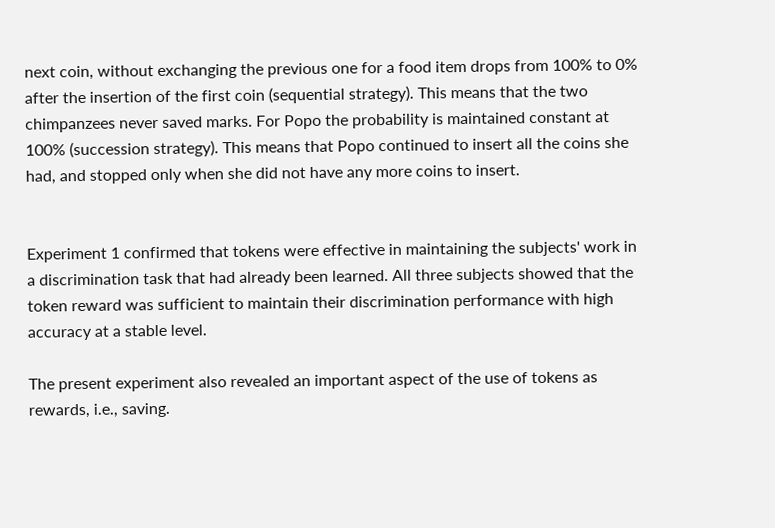next coin, without exchanging the previous one for a food item drops from 100% to 0% after the insertion of the first coin (sequential strategy). This means that the two chimpanzees never saved marks. For Popo the probability is maintained constant at 100% (succession strategy). This means that Popo continued to insert all the coins she had, and stopped only when she did not have any more coins to insert.


Experiment 1 confirmed that tokens were effective in maintaining the subjects' work in a discrimination task that had already been learned. All three subjects showed that the token reward was sufficient to maintain their discrimination performance with high accuracy at a stable level.

The present experiment also revealed an important aspect of the use of tokens as rewards, i.e., saving.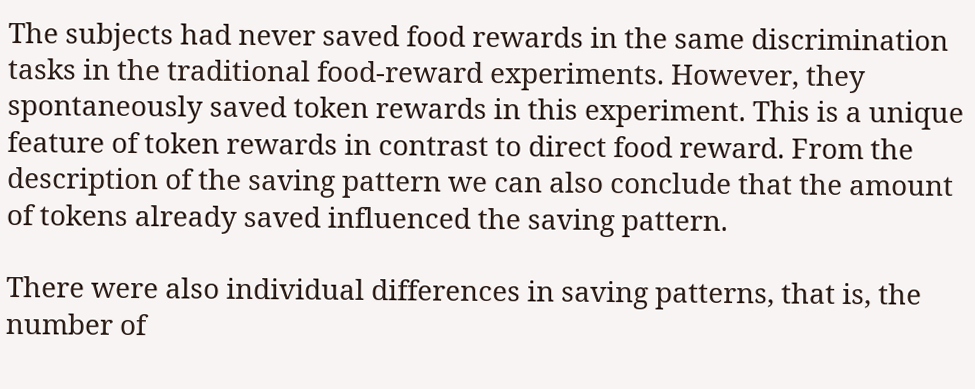The subjects had never saved food rewards in the same discrimination tasks in the traditional food-reward experiments. However, they spontaneously saved token rewards in this experiment. This is a unique feature of token rewards in contrast to direct food reward. From the description of the saving pattern we can also conclude that the amount of tokens already saved influenced the saving pattern.

There were also individual differences in saving patterns, that is, the number of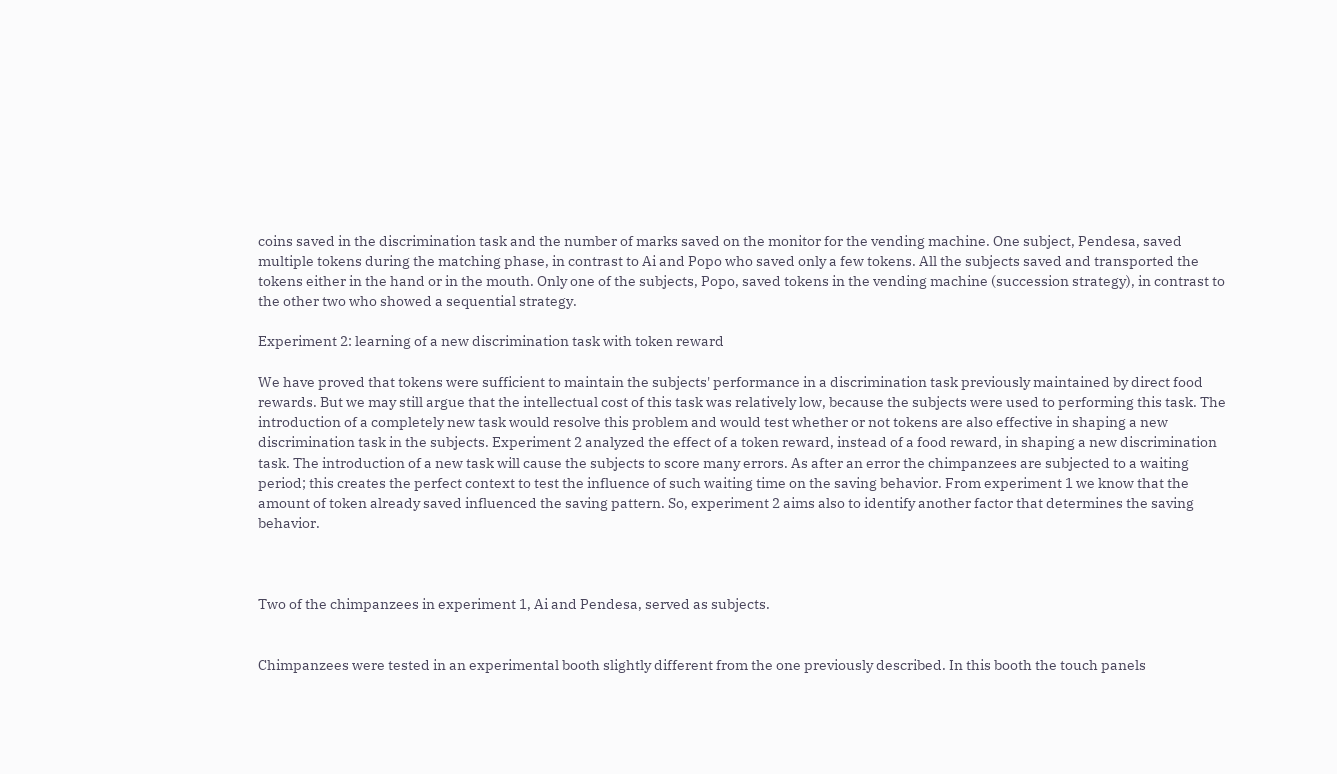coins saved in the discrimination task and the number of marks saved on the monitor for the vending machine. One subject, Pendesa, saved multiple tokens during the matching phase, in contrast to Ai and Popo who saved only a few tokens. All the subjects saved and transported the tokens either in the hand or in the mouth. Only one of the subjects, Popo, saved tokens in the vending machine (succession strategy), in contrast to the other two who showed a sequential strategy.

Experiment 2: learning of a new discrimination task with token reward

We have proved that tokens were sufficient to maintain the subjects' performance in a discrimination task previously maintained by direct food rewards. But we may still argue that the intellectual cost of this task was relatively low, because the subjects were used to performing this task. The introduction of a completely new task would resolve this problem and would test whether or not tokens are also effective in shaping a new discrimination task in the subjects. Experiment 2 analyzed the effect of a token reward, instead of a food reward, in shaping a new discrimination task. The introduction of a new task will cause the subjects to score many errors. As after an error the chimpanzees are subjected to a waiting period; this creates the perfect context to test the influence of such waiting time on the saving behavior. From experiment 1 we know that the amount of token already saved influenced the saving pattern. So, experiment 2 aims also to identify another factor that determines the saving behavior.



Two of the chimpanzees in experiment 1, Ai and Pendesa, served as subjects.


Chimpanzees were tested in an experimental booth slightly different from the one previously described. In this booth the touch panels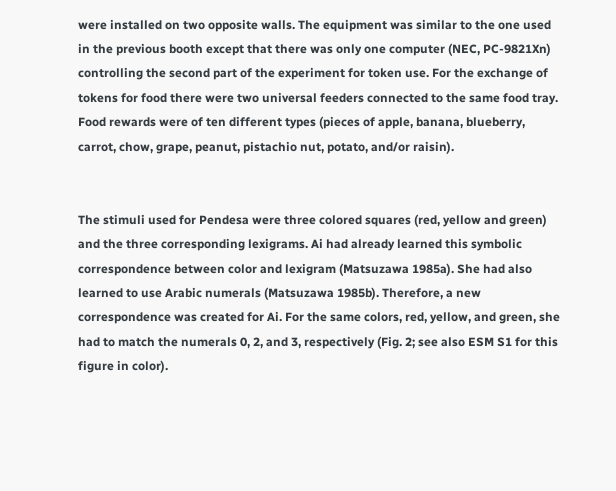were installed on two opposite walls. The equipment was similar to the one used in the previous booth except that there was only one computer (NEC, PC-9821Xn) controlling the second part of the experiment for token use. For the exchange of tokens for food there were two universal feeders connected to the same food tray. Food rewards were of ten different types (pieces of apple, banana, blueberry, carrot, chow, grape, peanut, pistachio nut, potato, and/or raisin).


The stimuli used for Pendesa were three colored squares (red, yellow and green) and the three corresponding lexigrams. Ai had already learned this symbolic correspondence between color and lexigram (Matsuzawa 1985a). She had also learned to use Arabic numerals (Matsuzawa 1985b). Therefore, a new correspondence was created for Ai. For the same colors, red, yellow, and green, she had to match the numerals 0, 2, and 3, respectively (Fig. 2; see also ESM S1 for this figure in color).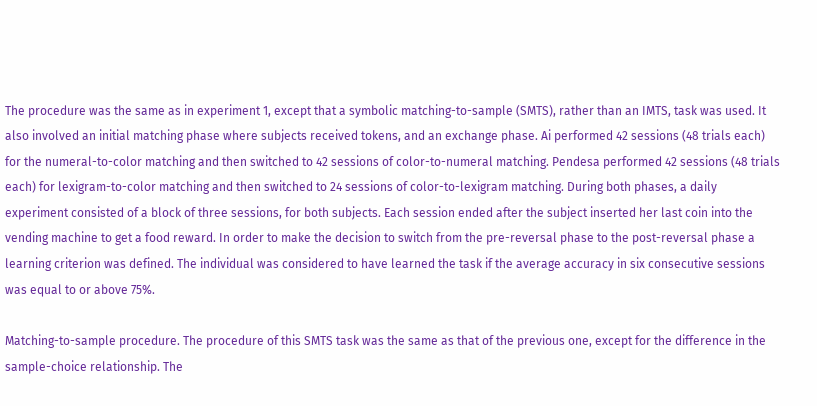The procedure was the same as in experiment 1, except that a symbolic matching-to-sample (SMTS), rather than an IMTS, task was used. It also involved an initial matching phase where subjects received tokens, and an exchange phase. Ai performed 42 sessions (48 trials each) for the numeral-to-color matching and then switched to 42 sessions of color-to-numeral matching. Pendesa performed 42 sessions (48 trials each) for lexigram-to-color matching and then switched to 24 sessions of color-to-lexigram matching. During both phases, a daily experiment consisted of a block of three sessions, for both subjects. Each session ended after the subject inserted her last coin into the vending machine to get a food reward. In order to make the decision to switch from the pre-reversal phase to the post-reversal phase a learning criterion was defined. The individual was considered to have learned the task if the average accuracy in six consecutive sessions was equal to or above 75%.

Matching-to-sample procedure. The procedure of this SMTS task was the same as that of the previous one, except for the difference in the sample-choice relationship. The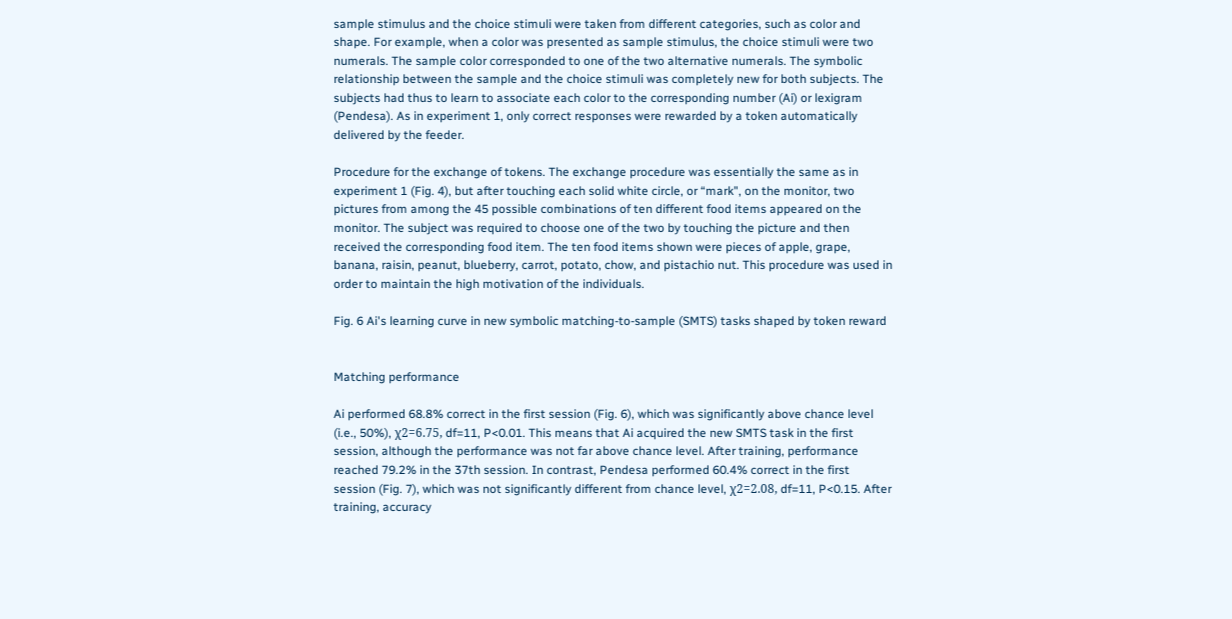sample stimulus and the choice stimuli were taken from different categories, such as color and shape. For example, when a color was presented as sample stimulus, the choice stimuli were two numerals. The sample color corresponded to one of the two alternative numerals. The symbolic relationship between the sample and the choice stimuli was completely new for both subjects. The subjects had thus to learn to associate each color to the corresponding number (Ai) or lexigram (Pendesa). As in experiment 1, only correct responses were rewarded by a token automatically delivered by the feeder.

Procedure for the exchange of tokens. The exchange procedure was essentially the same as in experiment 1 (Fig. 4), but after touching each solid white circle, or “mark", on the monitor, two pictures from among the 45 possible combinations of ten different food items appeared on the monitor. The subject was required to choose one of the two by touching the picture and then received the corresponding food item. The ten food items shown were pieces of apple, grape, banana, raisin, peanut, blueberry, carrot, potato, chow, and pistachio nut. This procedure was used in order to maintain the high motivation of the individuals.

Fig. 6 Ai's learning curve in new symbolic matching-to-sample (SMTS) tasks shaped by token reward


Matching performance

Ai performed 68.8% correct in the first session (Fig. 6), which was significantly above chance level (i.e., 50%), χ2=6.75, df=11, P<0.01. This means that Ai acquired the new SMTS task in the first session, although the performance was not far above chance level. After training, performance reached 79.2% in the 37th session. In contrast, Pendesa performed 60.4% correct in the first session (Fig. 7), which was not significantly different from chance level, χ2=2.08, df=11, P<0.15. After training, accuracy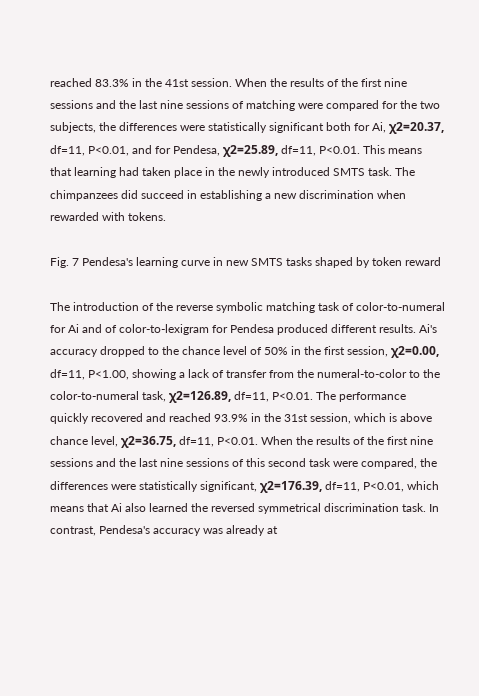reached 83.3% in the 41st session. When the results of the first nine sessions and the last nine sessions of matching were compared for the two subjects, the differences were statistically significant both for Ai, χ2=20.37, df=11, P<0.01, and for Pendesa, χ2=25.89, df=11, P<0.01. This means that learning had taken place in the newly introduced SMTS task. The chimpanzees did succeed in establishing a new discrimination when rewarded with tokens.

Fig. 7 Pendesa's learning curve in new SMTS tasks shaped by token reward

The introduction of the reverse symbolic matching task of color-to-numeral for Ai and of color-to-lexigram for Pendesa produced different results. Ai's accuracy dropped to the chance level of 50% in the first session, χ2=0.00, df=11, P<1.00, showing a lack of transfer from the numeral-to-color to the color-to-numeral task, χ2=126.89, df=11, P<0.01. The performance quickly recovered and reached 93.9% in the 31st session, which is above chance level, χ2=36.75, df=11, P<0.01. When the results of the first nine sessions and the last nine sessions of this second task were compared, the differences were statistically significant, χ2=176.39, df=11, P<0.01, which means that Ai also learned the reversed symmetrical discrimination task. In contrast, Pendesa's accuracy was already at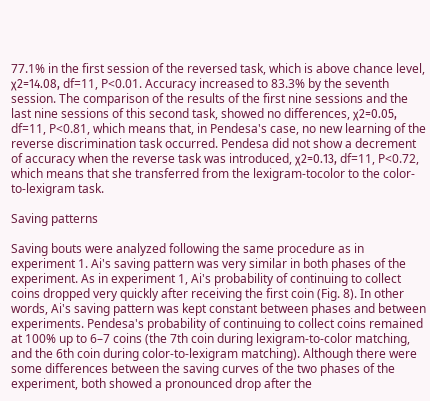77.1% in the first session of the reversed task, which is above chance level, χ2=14.08, df=11, P<0.01. Accuracy increased to 83.3% by the seventh session. The comparison of the results of the first nine sessions and the last nine sessions of this second task, showed no differences, χ2=0.05, df=11, P<0.81, which means that, in Pendesa's case, no new learning of the reverse discrimination task occurred. Pendesa did not show a decrement of accuracy when the reverse task was introduced, χ2=0.13, df=11, P<0.72, which means that she transferred from the lexigram-tocolor to the color-to-lexigram task.

Saving patterns

Saving bouts were analyzed following the same procedure as in experiment 1. Ai's saving pattern was very similar in both phases of the experiment. As in experiment 1, Ai's probability of continuing to collect coins dropped very quickly after receiving the first coin (Fig. 8). In other words, Ai's saving pattern was kept constant between phases and between experiments. Pendesa's probability of continuing to collect coins remained at 100% up to 6–7 coins (the 7th coin during lexigram-to-color matching, and the 6th coin during color-to-lexigram matching). Although there were some differences between the saving curves of the two phases of the experiment, both showed a pronounced drop after the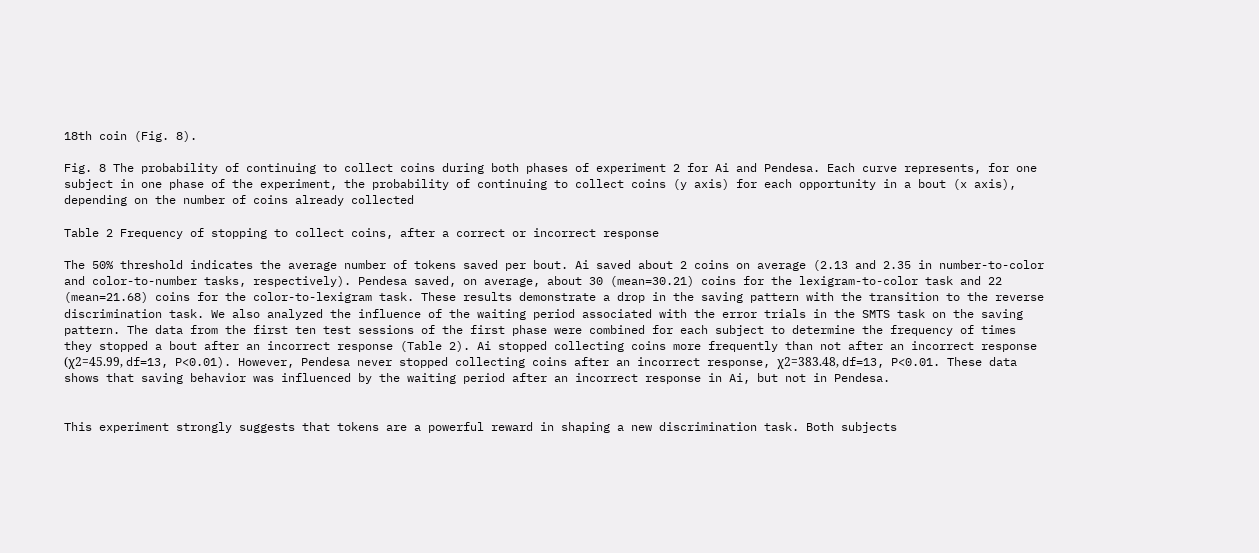18th coin (Fig. 8).

Fig. 8 The probability of continuing to collect coins during both phases of experiment 2 for Ai and Pendesa. Each curve represents, for one subject in one phase of the experiment, the probability of continuing to collect coins (y axis) for each opportunity in a bout (x axis), depending on the number of coins already collected

Table 2 Frequency of stopping to collect coins, after a correct or incorrect response

The 50% threshold indicates the average number of tokens saved per bout. Ai saved about 2 coins on average (2.13 and 2.35 in number-to-color and color-to-number tasks, respectively). Pendesa saved, on average, about 30 (mean=30.21) coins for the lexigram-to-color task and 22 (mean=21.68) coins for the color-to-lexigram task. These results demonstrate a drop in the saving pattern with the transition to the reverse discrimination task. We also analyzed the influence of the waiting period associated with the error trials in the SMTS task on the saving pattern. The data from the first ten test sessions of the first phase were combined for each subject to determine the frequency of times they stopped a bout after an incorrect response (Table 2). Ai stopped collecting coins more frequently than not after an incorrect response (χ2=45.99, df=13, P<0.01). However, Pendesa never stopped collecting coins after an incorrect response, χ2=383.48, df=13, P<0.01. These data shows that saving behavior was influenced by the waiting period after an incorrect response in Ai, but not in Pendesa.


This experiment strongly suggests that tokens are a powerful reward in shaping a new discrimination task. Both subjects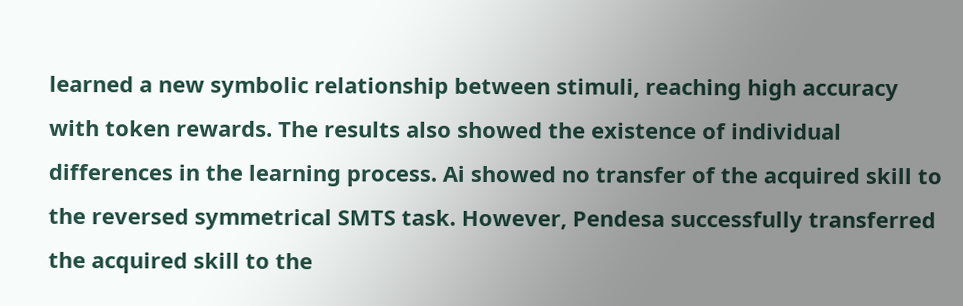learned a new symbolic relationship between stimuli, reaching high accuracy with token rewards. The results also showed the existence of individual differences in the learning process. Ai showed no transfer of the acquired skill to the reversed symmetrical SMTS task. However, Pendesa successfully transferred the acquired skill to the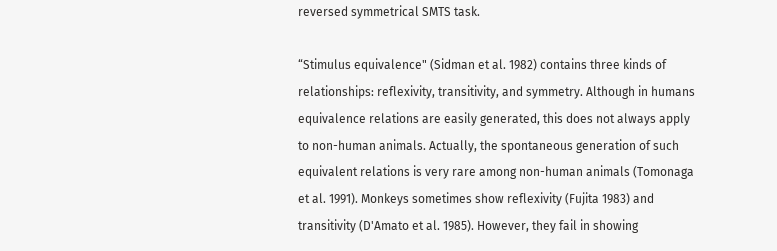reversed symmetrical SMTS task.

“Stimulus equivalence" (Sidman et al. 1982) contains three kinds of relationships: reflexivity, transitivity, and symmetry. Although in humans equivalence relations are easily generated, this does not always apply to non-human animals. Actually, the spontaneous generation of such equivalent relations is very rare among non-human animals (Tomonaga et al. 1991). Monkeys sometimes show reflexivity (Fujita 1983) and transitivity (D'Amato et al. 1985). However, they fail in showing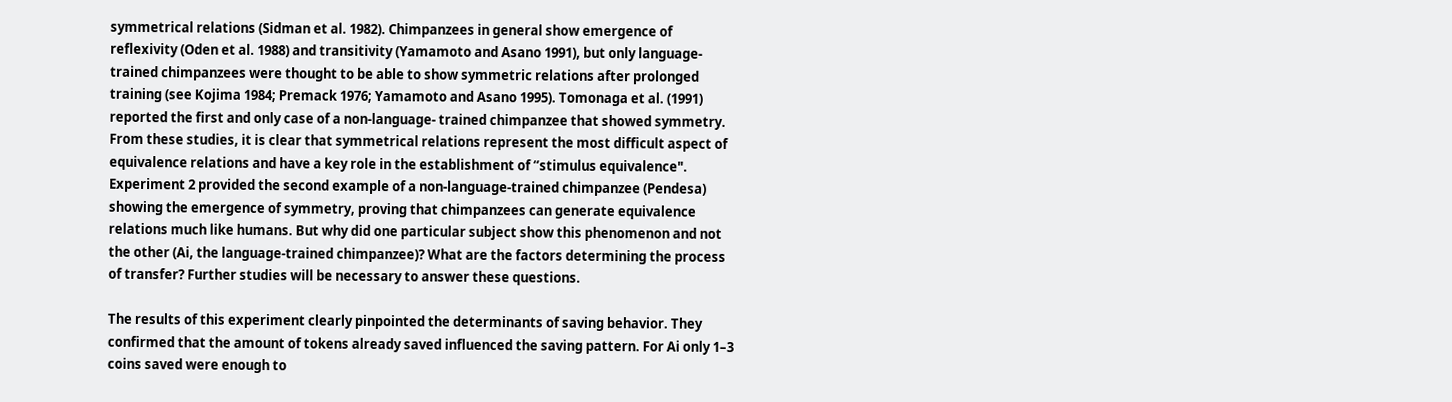symmetrical relations (Sidman et al. 1982). Chimpanzees in general show emergence of reflexivity (Oden et al. 1988) and transitivity (Yamamoto and Asano 1991), but only language-trained chimpanzees were thought to be able to show symmetric relations after prolonged training (see Kojima 1984; Premack 1976; Yamamoto and Asano 1995). Tomonaga et al. (1991) reported the first and only case of a non-language- trained chimpanzee that showed symmetry. From these studies, it is clear that symmetrical relations represent the most difficult aspect of equivalence relations and have a key role in the establishment of “stimulus equivalence". Experiment 2 provided the second example of a non-language-trained chimpanzee (Pendesa) showing the emergence of symmetry, proving that chimpanzees can generate equivalence relations much like humans. But why did one particular subject show this phenomenon and not the other (Ai, the language-trained chimpanzee)? What are the factors determining the process of transfer? Further studies will be necessary to answer these questions.

The results of this experiment clearly pinpointed the determinants of saving behavior. They confirmed that the amount of tokens already saved influenced the saving pattern. For Ai only 1–3 coins saved were enough to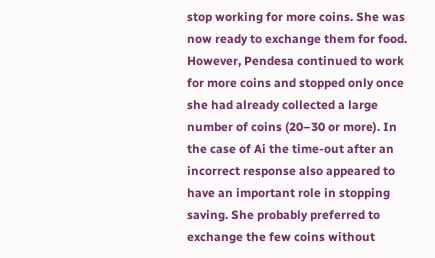stop working for more coins. She was now ready to exchange them for food. However, Pendesa continued to work for more coins and stopped only once she had already collected a large number of coins (20–30 or more). In the case of Ai the time-out after an incorrect response also appeared to have an important role in stopping saving. She probably preferred to exchange the few coins without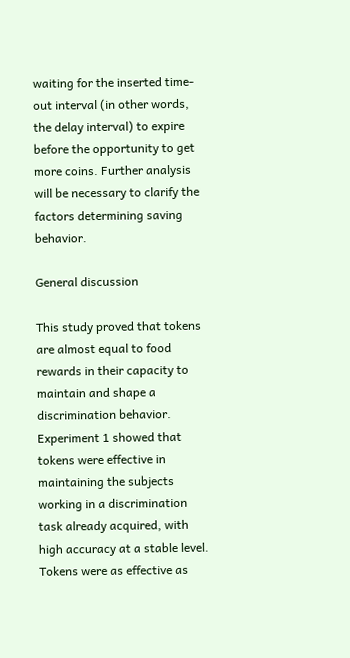waiting for the inserted time-out interval (in other words, the delay interval) to expire before the opportunity to get more coins. Further analysis will be necessary to clarify the factors determining saving behavior.

General discussion

This study proved that tokens are almost equal to food rewards in their capacity to maintain and shape a discrimination behavior. Experiment 1 showed that tokens were effective in maintaining the subjects working in a discrimination task already acquired, with high accuracy at a stable level. Tokens were as effective as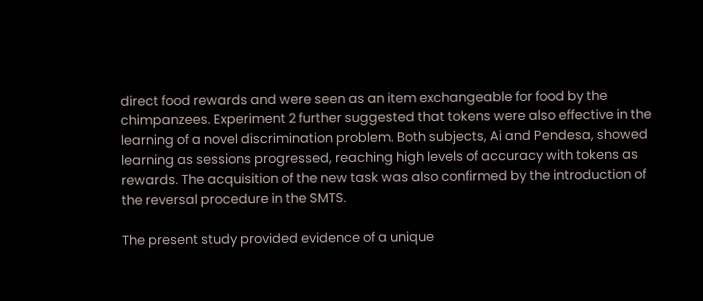direct food rewards and were seen as an item exchangeable for food by the chimpanzees. Experiment 2 further suggested that tokens were also effective in the learning of a novel discrimination problem. Both subjects, Ai and Pendesa, showed learning as sessions progressed, reaching high levels of accuracy with tokens as rewards. The acquisition of the new task was also confirmed by the introduction of the reversal procedure in the SMTS.

The present study provided evidence of a unique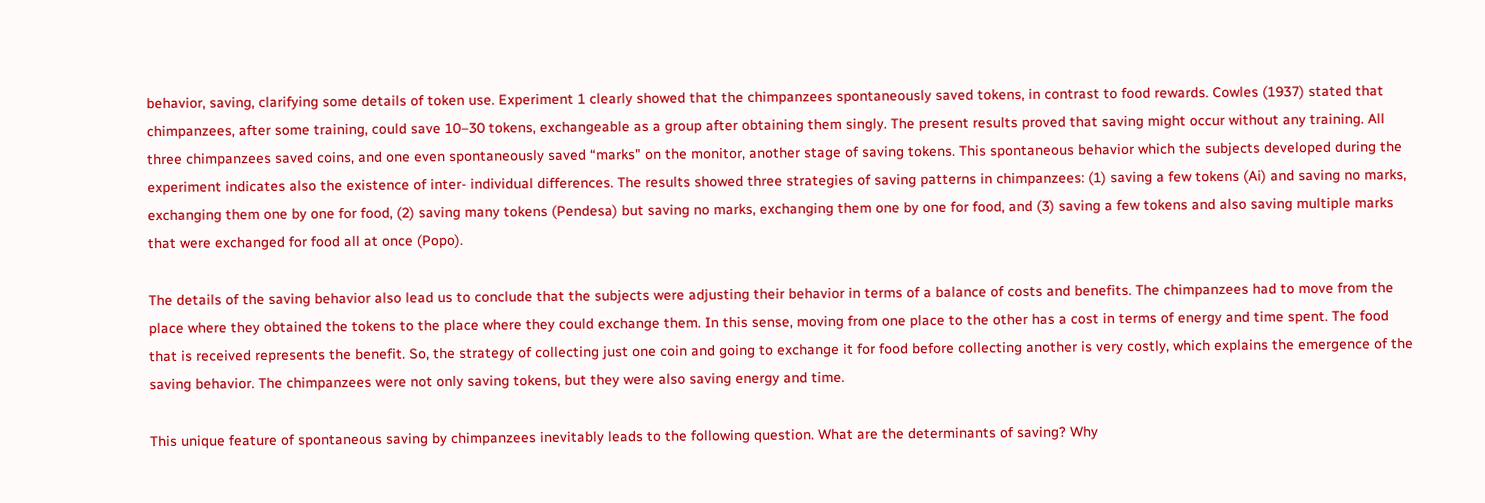behavior, saving, clarifying some details of token use. Experiment 1 clearly showed that the chimpanzees spontaneously saved tokens, in contrast to food rewards. Cowles (1937) stated that chimpanzees, after some training, could save 10–30 tokens, exchangeable as a group after obtaining them singly. The present results proved that saving might occur without any training. All three chimpanzees saved coins, and one even spontaneously saved “marks" on the monitor, another stage of saving tokens. This spontaneous behavior which the subjects developed during the experiment indicates also the existence of inter- individual differences. The results showed three strategies of saving patterns in chimpanzees: (1) saving a few tokens (Ai) and saving no marks, exchanging them one by one for food, (2) saving many tokens (Pendesa) but saving no marks, exchanging them one by one for food, and (3) saving a few tokens and also saving multiple marks that were exchanged for food all at once (Popo).

The details of the saving behavior also lead us to conclude that the subjects were adjusting their behavior in terms of a balance of costs and benefits. The chimpanzees had to move from the place where they obtained the tokens to the place where they could exchange them. In this sense, moving from one place to the other has a cost in terms of energy and time spent. The food that is received represents the benefit. So, the strategy of collecting just one coin and going to exchange it for food before collecting another is very costly, which explains the emergence of the saving behavior. The chimpanzees were not only saving tokens, but they were also saving energy and time.

This unique feature of spontaneous saving by chimpanzees inevitably leads to the following question. What are the determinants of saving? Why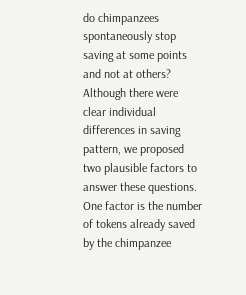do chimpanzees spontaneously stop saving at some points and not at others? Although there were clear individual differences in saving pattern, we proposed two plausible factors to answer these questions. One factor is the number of tokens already saved by the chimpanzee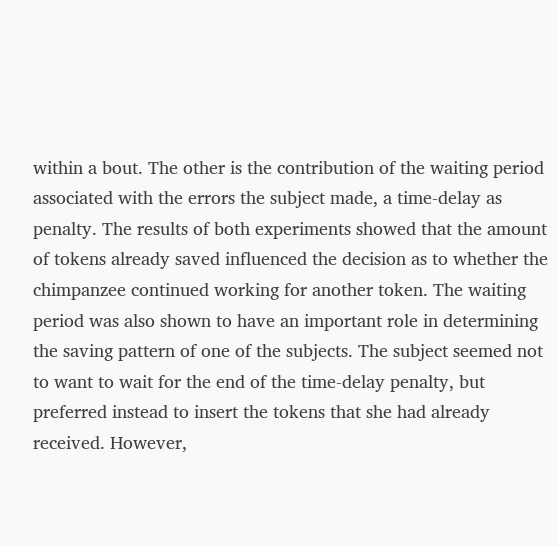within a bout. The other is the contribution of the waiting period associated with the errors the subject made, a time-delay as penalty. The results of both experiments showed that the amount of tokens already saved influenced the decision as to whether the chimpanzee continued working for another token. The waiting period was also shown to have an important role in determining the saving pattern of one of the subjects. The subject seemed not to want to wait for the end of the time-delay penalty, but preferred instead to insert the tokens that she had already received. However,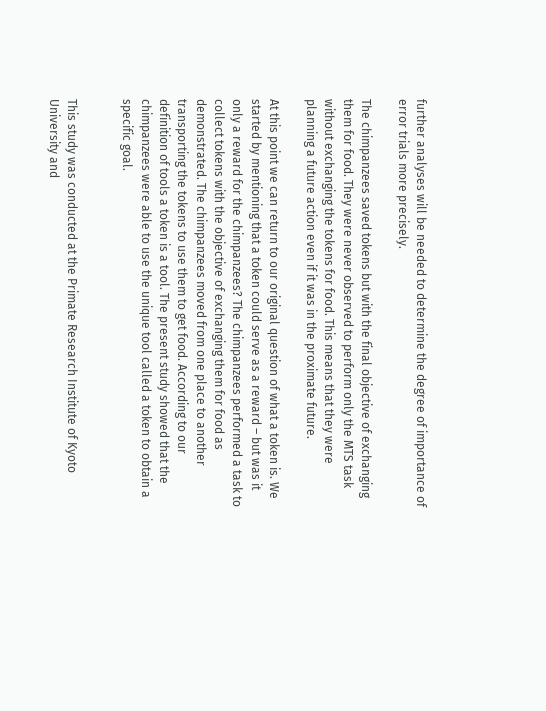further analyses will be needed to determine the degree of importance of error trials more precisely.

The chimpanzees saved tokens but with the final objective of exchanging them for food. They were never observed to perform only the MTS task without exchanging the tokens for food. This means that they were planning a future action even if it was in the proximate future.

At this point we can return to our original question of what a token is. We started by mentioning that a token could serve as a reward – but was it only a reward for the chimpanzees? The chimpanzees performed a task to collect tokens with the objective of exchanging them for food as demonstrated. The chimpanzees moved from one place to another transporting the tokens to use them to get food. According to our definition of tools a token is a tool. The present study showed that the chimpanzees were able to use the unique tool called a token to obtain a specific goal.


This study was conducted at the Primate Research Institute of Kyoto University and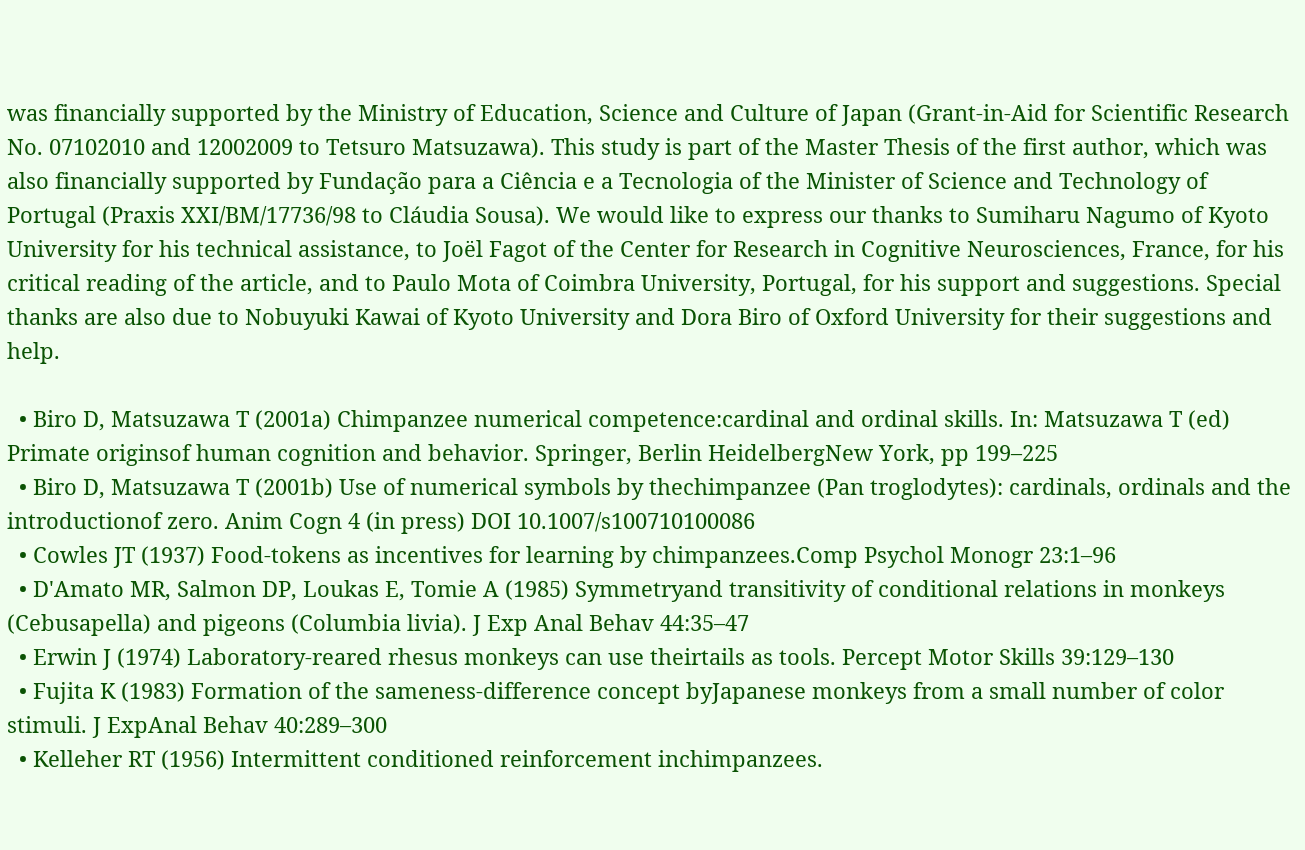was financially supported by the Ministry of Education, Science and Culture of Japan (Grant-in-Aid for Scientific Research No. 07102010 and 12002009 to Tetsuro Matsuzawa). This study is part of the Master Thesis of the first author, which was also financially supported by Fundação para a Ciência e a Tecnologia of the Minister of Science and Technology of Portugal (Praxis XXI/BM/17736/98 to Cláudia Sousa). We would like to express our thanks to Sumiharu Nagumo of Kyoto University for his technical assistance, to Joël Fagot of the Center for Research in Cognitive Neurosciences, France, for his critical reading of the article, and to Paulo Mota of Coimbra University, Portugal, for his support and suggestions. Special thanks are also due to Nobuyuki Kawai of Kyoto University and Dora Biro of Oxford University for their suggestions and help.

  • Biro D, Matsuzawa T (2001a) Chimpanzee numerical competence:cardinal and ordinal skills. In: Matsuzawa T (ed) Primate originsof human cognition and behavior. Springer, Berlin HeidelbergNew York, pp 199–225
  • Biro D, Matsuzawa T (2001b) Use of numerical symbols by thechimpanzee (Pan troglodytes): cardinals, ordinals and the introductionof zero. Anim Cogn 4 (in press) DOI 10.1007/s100710100086
  • Cowles JT (1937) Food-tokens as incentives for learning by chimpanzees.Comp Psychol Monogr 23:1–96
  • D'Amato MR, Salmon DP, Loukas E, Tomie A (1985) Symmetryand transitivity of conditional relations in monkeys (Cebusapella) and pigeons (Columbia livia). J Exp Anal Behav 44:35–47
  • Erwin J (1974) Laboratory-reared rhesus monkeys can use theirtails as tools. Percept Motor Skills 39:129–130
  • Fujita K (1983) Formation of the sameness-difference concept byJapanese monkeys from a small number of color stimuli. J ExpAnal Behav 40:289–300
  • Kelleher RT (1956) Intermittent conditioned reinforcement inchimpanzees.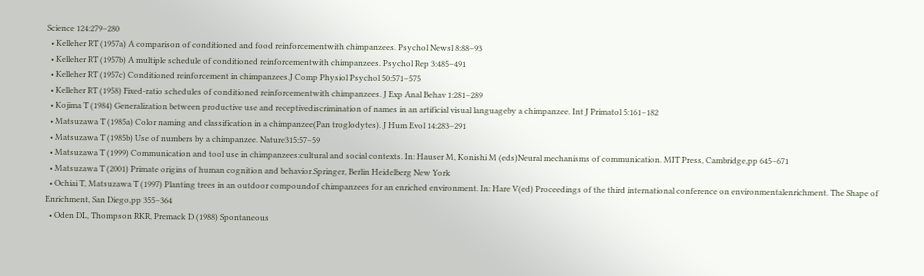Science 124:279–280
  • Kelleher RT (1957a) A comparison of conditioned and food reinforcementwith chimpanzees. Psychol Newsl 8:88–93
  • Kelleher RT (1957b) A multiple schedule of conditioned reinforcementwith chimpanzees. Psychol Rep 3:485–491
  • Kelleher RT (1957c) Conditioned reinforcement in chimpanzees.J Comp Physiol Psychol 50:571–575
  • Kelleher RT (1958) Fixed-ratio schedules of conditioned reinforcementwith chimpanzees. J Exp Anal Behav 1:281–289
  • Kojima T (1984) Generalization between productive use and receptivediscrimination of names in an artificial visual languageby a chimpanzee. Int J Primatol 5:161–182
  • Matsuzawa T (1985a) Color naming and classification in a chimpanzee(Pan troglodytes). J Hum Evol 14:283–291
  • Matsuzawa T (1985b) Use of numbers by a chimpanzee. Nature315:57–59
  • Matsuzawa T (1999) Communication and tool use in chimpanzees:cultural and social contexts. In: Hauser M, Konishi M (eds)Neural mechanisms of communication. MIT Press, Cambridge,pp 645–671
  • Matsuzawa T (2001) Primate origins of human cognition and behavior.Springer, Berlin Heidelberg New York
  • Ochiai T, Matsuzawa T (1997) Planting trees in an outdoor compoundof chimpanzees for an enriched environment. In: Hare V(ed) Proceedings of the third international conference on environmentalenrichment. The Shape of Enrichment, San Diego,pp 355–364
  • Oden DL, Thompson RKR, Premack D (1988) Spontaneous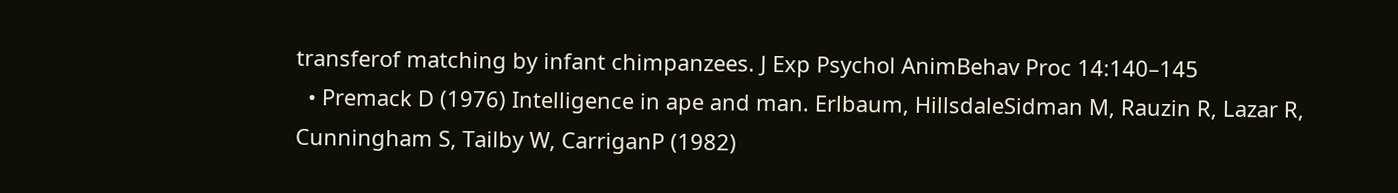transferof matching by infant chimpanzees. J Exp Psychol AnimBehav Proc 14:140–145
  • Premack D (1976) Intelligence in ape and man. Erlbaum, HillsdaleSidman M, Rauzin R, Lazar R, Cunningham S, Tailby W, CarriganP (1982)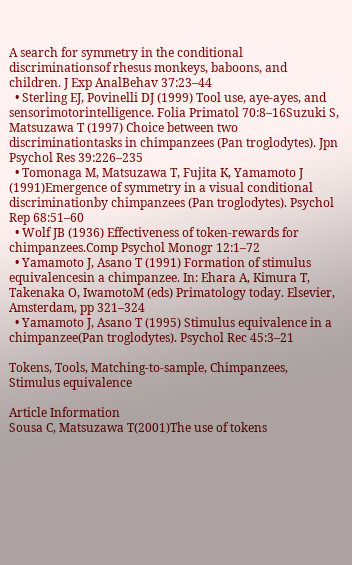A search for symmetry in the conditional discriminationsof rhesus monkeys, baboons, and children. J Exp AnalBehav 37:23–44
  • Sterling EJ, Povinelli DJ (1999) Tool use, aye-ayes, and sensorimotorintelligence. Folia Primatol 70:8–16Suzuki S, Matsuzawa T (1997) Choice between two discriminationtasks in chimpanzees (Pan troglodytes). Jpn Psychol Res 39:226–235
  • Tomonaga M, Matsuzawa T, Fujita K, Yamamoto J (1991)Emergence of symmetry in a visual conditional discriminationby chimpanzees (Pan troglodytes). Psychol Rep 68:51–60
  • Wolf JB (1936) Effectiveness of token-rewards for chimpanzees.Comp Psychol Monogr 12:1–72
  • Yamamoto J, Asano T (1991) Formation of stimulus equivalencesin a chimpanzee. In: Ehara A, Kimura T, Takenaka O, IwamotoM (eds) Primatology today. Elsevier, Amsterdam, pp 321–324
  • Yamamoto J, Asano T (1995) Stimulus equivalence in a chimpanzee(Pan troglodytes). Psychol Rec 45:3–21

Tokens, Tools, Matching-to-sample, Chimpanzees, Stimulus equivalence

Article Information
Sousa C, Matsuzawa T(2001)The use of tokens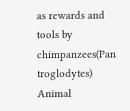as rewards and tools by chimpanzees(Pan troglodytes) Animal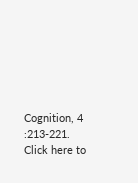Cognition, 4 :213-221.
Click here to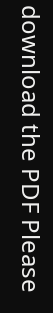download the PDF Please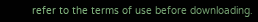refer to the terms of use before downloading.